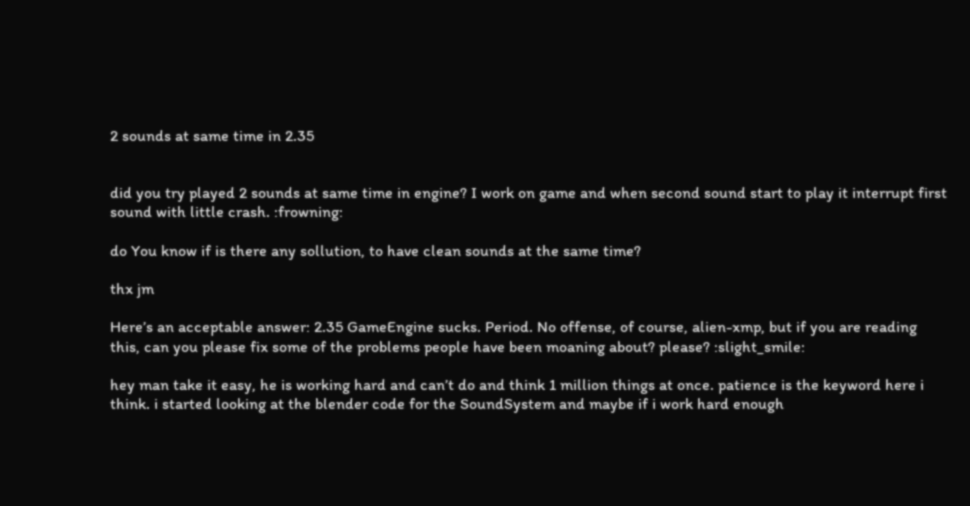2 sounds at same time in 2.35


did you try played 2 sounds at same time in engine? I work on game and when second sound start to play it interrupt first sound with little crash. :frowning:

do You know if is there any sollution, to have clean sounds at the same time?

thx jm

Here’s an acceptable answer: 2.35 GameEngine sucks. Period. No offense, of course, alien-xmp, but if you are reading this, can you please fix some of the problems people have been moaning about? please? :slight_smile:

hey man take it easy, he is working hard and can’t do and think 1 million things at once. patience is the keyword here i think. i started looking at the blender code for the SoundSystem and maybe if i work hard enough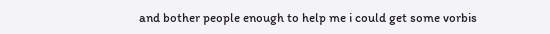and bother people enough to help me i could get some vorbis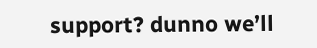support? dunno we’ll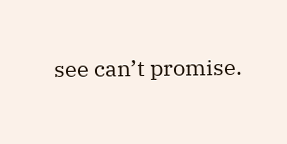see can’t promise.